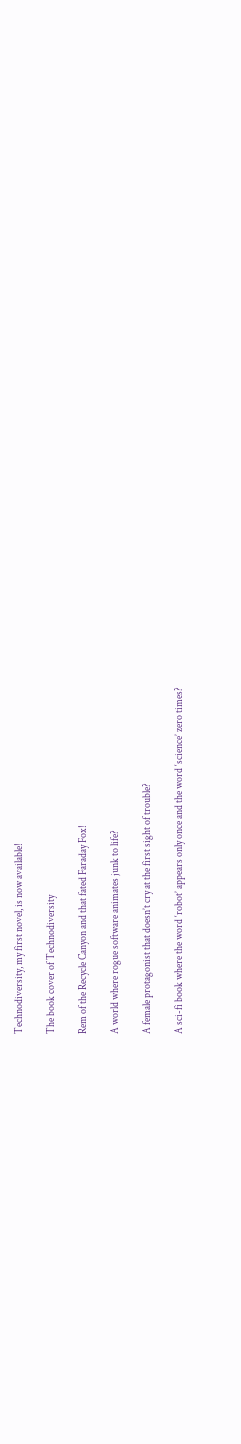Technodiversity, my first novel, is now available!

The book cover of Technodiversity

Rem of the Recycle Canyon and that fated Faraday Fox!

A world where rogue software animates junk to life?

A female protagonist that doesn’t cry at the first sight of trouble?

A sci-fi book where the word ‘robot’ appears only once and the word ‘science’ zero times?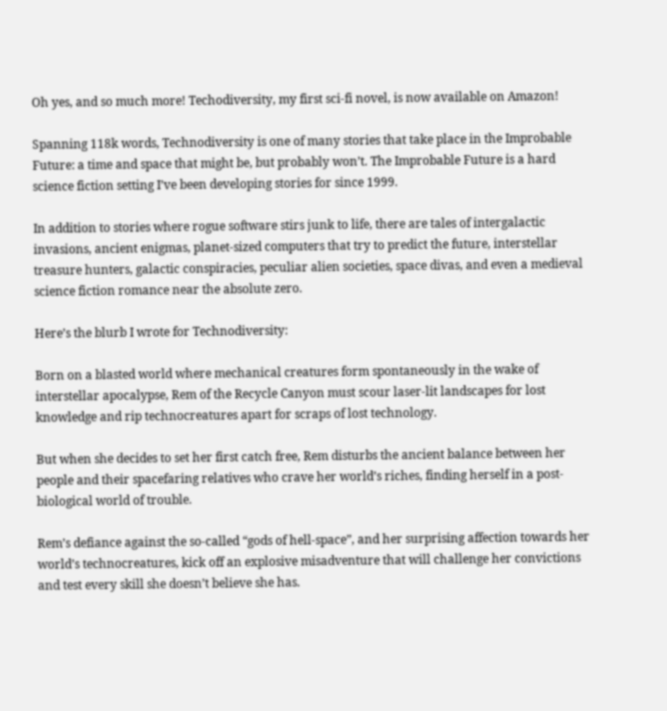Oh yes, and so much more! Techodiversity, my first sci-fi novel, is now available on Amazon!

Spanning 118k words, Technodiversity is one of many stories that take place in the Improbable Future: a time and space that might be, but probably won’t. The Improbable Future is a hard science fiction setting I’ve been developing stories for since 1999.

In addition to stories where rogue software stirs junk to life, there are tales of intergalactic invasions, ancient enigmas, planet-sized computers that try to predict the future, interstellar treasure hunters, galactic conspiracies, peculiar alien societies, space divas, and even a medieval science fiction romance near the absolute zero.

Here’s the blurb I wrote for Technodiversity:

Born on a blasted world where mechanical creatures form spontaneously in the wake of interstellar apocalypse, Rem of the Recycle Canyon must scour laser-lit landscapes for lost knowledge and rip technocreatures apart for scraps of lost technology.

But when she decides to set her first catch free, Rem disturbs the ancient balance between her people and their spacefaring relatives who crave her world’s riches, finding herself in a post-biological world of trouble.

Rem’s defiance against the so-called “gods of hell-space”, and her surprising affection towards her world’s technocreatures, kick off an explosive misadventure that will challenge her convictions and test every skill she doesn’t believe she has.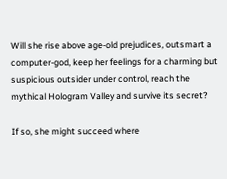Will she rise above age-old prejudices, outsmart a computer-god, keep her feelings for a charming but suspicious outsider under control, reach the mythical Hologram Valley and survive its secret?

If so, she might succeed where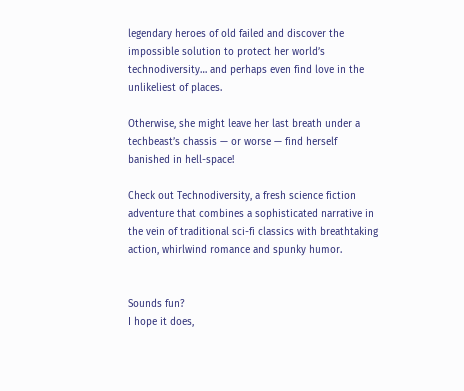legendary heroes of old failed and discover the impossible solution to protect her world’s technodiversity… and perhaps even find love in the unlikeliest of places.

Otherwise, she might leave her last breath under a techbeast’s chassis — or worse — find herself banished in hell-space!

Check out Technodiversity, a fresh science fiction adventure that combines a sophisticated narrative in the vein of traditional sci-fi classics with breathtaking action, whirlwind romance and spunky humor.


Sounds fun?
I hope it does,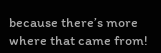because there’s more where that came from!